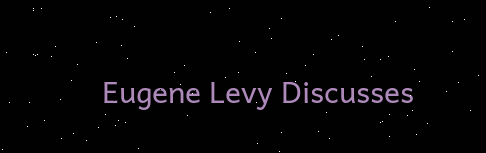Eugene Levy Discusses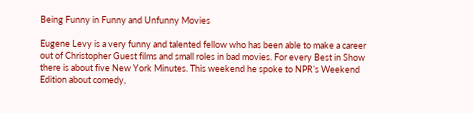Being Funny in Funny and Unfunny Movies

Eugene Levy is a very funny and talented fellow who has been able to make a career out of Christopher Guest films and small roles in bad movies. For every Best in Show there is about five New York Minutes. This weekend he spoke to NPR’s Weekend Edition about comedy,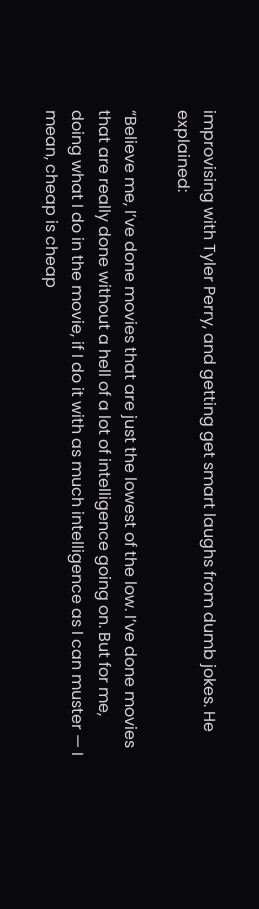improvising with Tyler Perry, and getting get smart laughs from dumb jokes. He explained:

“Believe me, I’ve done movies that are just the lowest of the low. I’ve done movies that are really done without a hell of a lot of intelligence going on. But for me, doing what I do in the movie, if I do it with as much intelligence as I can muster — I mean, cheap is cheap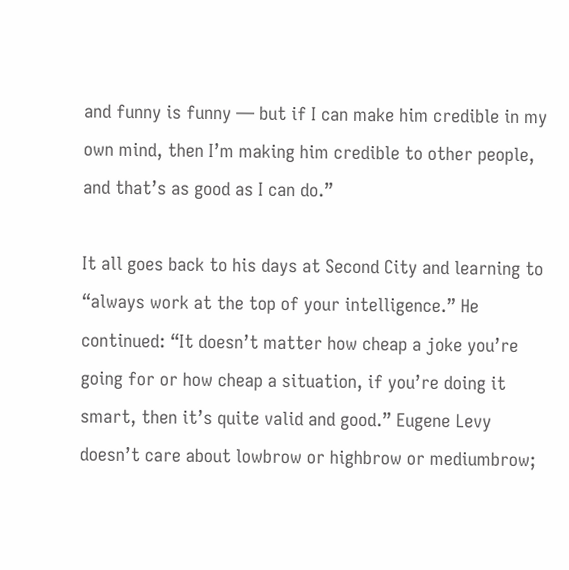and funny is funny — but if I can make him credible in my own mind, then I’m making him credible to other people, and that’s as good as I can do.”

It all goes back to his days at Second City and learning to “always work at the top of your intelligence.” He continued: “It doesn’t matter how cheap a joke you’re going for or how cheap a situation, if you’re doing it smart, then it’s quite valid and good.” Eugene Levy doesn’t care about lowbrow or highbrow or mediumbrow;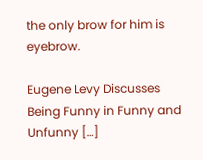the only brow for him is eyebrow.

Eugene Levy Discusses Being Funny in Funny and Unfunny […]